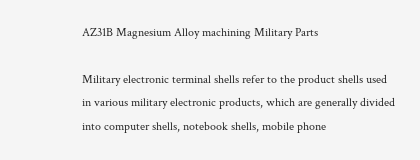AZ31B Magnesium Alloy machining Military Parts

Military electronic terminal shells refer to the product shells used in various military electronic products, which are generally divided into computer shells, notebook shells, mobile phone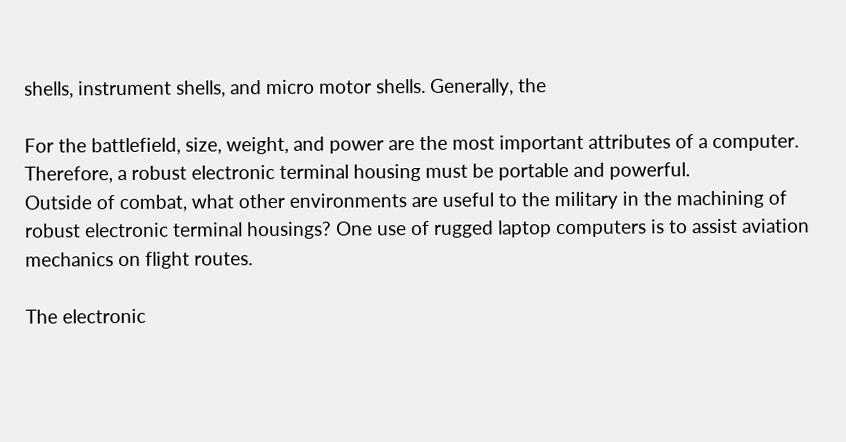shells, instrument shells, and micro motor shells. Generally, the

For the battlefield, size, weight, and power are the most important attributes of a computer. Therefore, a robust electronic terminal housing must be portable and powerful.
Outside of combat, what other environments are useful to the military in the machining of robust electronic terminal housings? One use of rugged laptop computers is to assist aviation mechanics on flight routes.

The electronic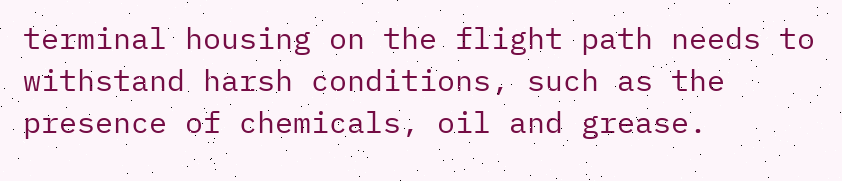terminal housing on the flight path needs to withstand harsh conditions, such as the presence of chemicals, oil and grease.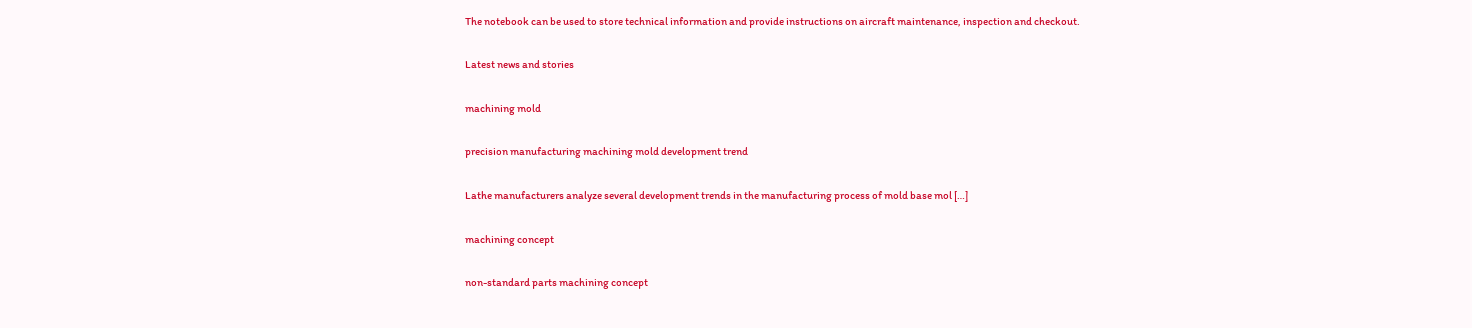The notebook can be used to store technical information and provide instructions on aircraft maintenance, inspection and checkout.

Latest news and stories

machining mold

precision manufacturing machining mold development trend

Lathe manufacturers analyze several development trends in the manufacturing process of mold base mol […]

machining concept

non-standard parts machining concept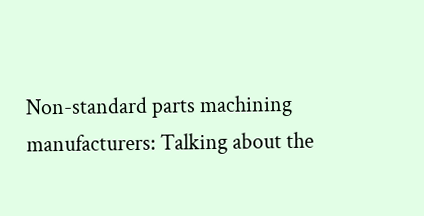Non-standard parts machining manufacturers: Talking about the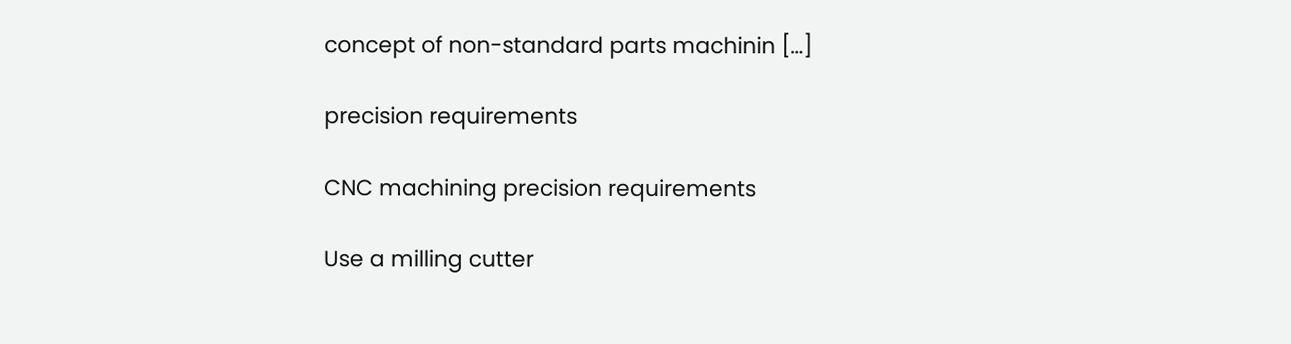concept of non-standard parts machinin […]

precision requirements

CNC machining precision requirements

Use a milling cutter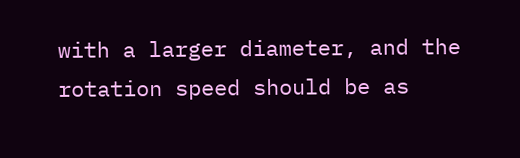with a larger diameter, and the rotation speed should be as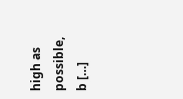high as possible, b […]